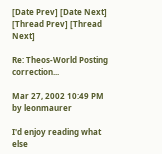[Date Prev] [Date Next] [Thread Prev] [Thread Next]

Re: Theos-World Posting correction...

Mar 27, 2002 10:49 PM
by leonmaurer

I'd enjoy reading what else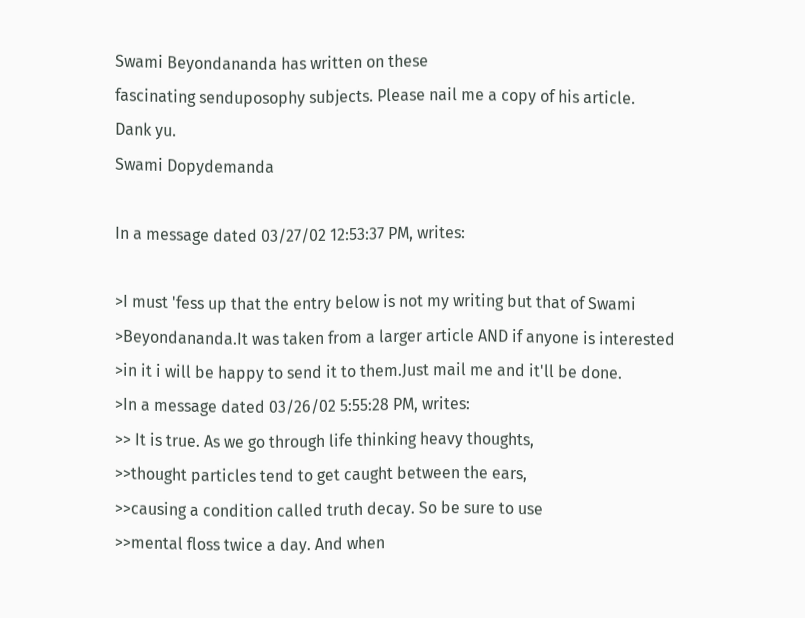Swami Beyondananda has written on these
fascinating senduposophy subjects. Please nail me a copy of his article.
Dank yu.
Swami Dopydemanda

In a message dated 03/27/02 12:53:37 PM, writes:

>I must 'fess up that the entry below is not my writing but that of Swami
>Beyondananda.It was taken from a larger article AND if anyone is interested
>in it i will be happy to send it to them.Just mail me and it'll be done.
>In a message dated 03/26/02 5:55:28 PM, writes:
>> It is true. As we go through life thinking heavy thoughts,
>>thought particles tend to get caught between the ears,
>>causing a condition called truth decay. So be sure to use
>>mental floss twice a day. And when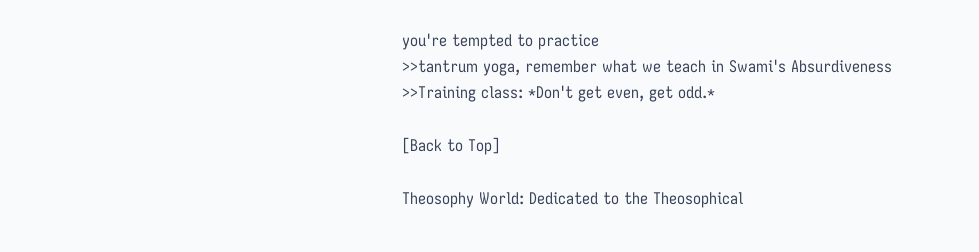you're tempted to practice
>>tantrum yoga, remember what we teach in Swami's Absurdiveness
>>Training class: *Don't get even, get odd.*

[Back to Top]

Theosophy World: Dedicated to the Theosophical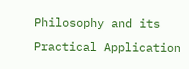Philosophy and its Practical Application